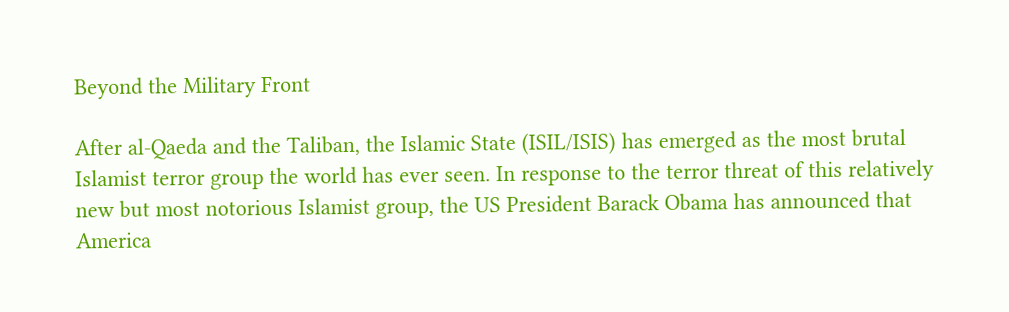Beyond the Military Front

After al-Qaeda and the Taliban, the Islamic State (ISIL/ISIS) has emerged as the most brutal Islamist terror group the world has ever seen. In response to the terror threat of this relatively new but most notorious Islamist group, the US President Barack Obama has announced that America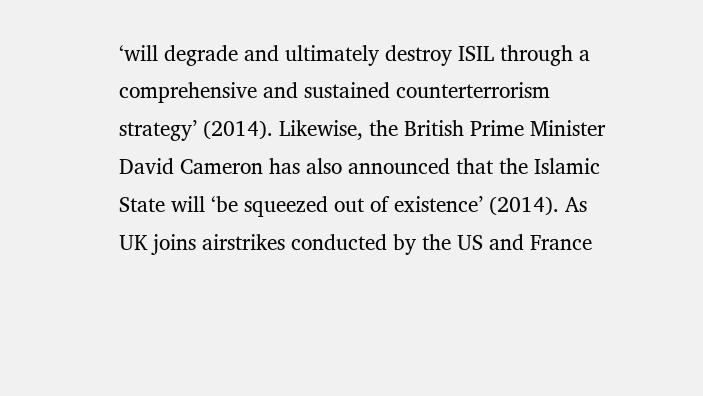‘will degrade and ultimately destroy ISIL through a comprehensive and sustained counterterrorism strategy’ (2014). Likewise, the British Prime Minister David Cameron has also announced that the Islamic State will ‘be squeezed out of existence’ (2014). As UK joins airstrikes conducted by the US and France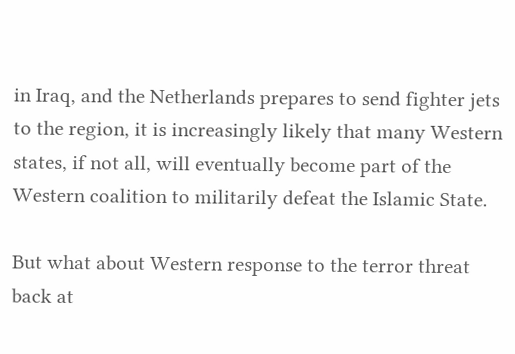in Iraq, and the Netherlands prepares to send fighter jets to the region, it is increasingly likely that many Western states, if not all, will eventually become part of the Western coalition to militarily defeat the Islamic State.

But what about Western response to the terror threat back at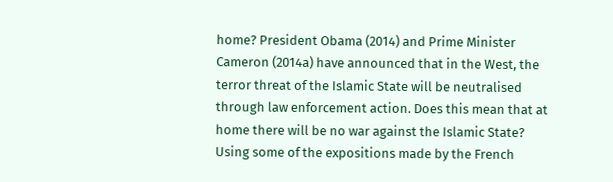home? President Obama (2014) and Prime Minister Cameron (2014a) have announced that in the West, the terror threat of the Islamic State will be neutralised through law enforcement action. Does this mean that at home there will be no war against the Islamic State? Using some of the expositions made by the French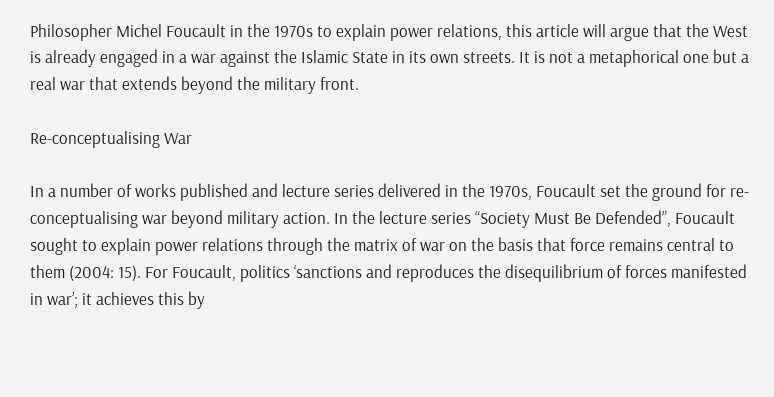Philosopher Michel Foucault in the 1970s to explain power relations, this article will argue that the West is already engaged in a war against the Islamic State in its own streets. It is not a metaphorical one but a real war that extends beyond the military front.

Re-conceptualising War

In a number of works published and lecture series delivered in the 1970s, Foucault set the ground for re-conceptualising war beyond military action. In the lecture series “Society Must Be Defended”, Foucault sought to explain power relations through the matrix of war on the basis that force remains central to them (2004: 15). For Foucault, politics ‘sanctions and reproduces the disequilibrium of forces manifested in war’; it achieves this by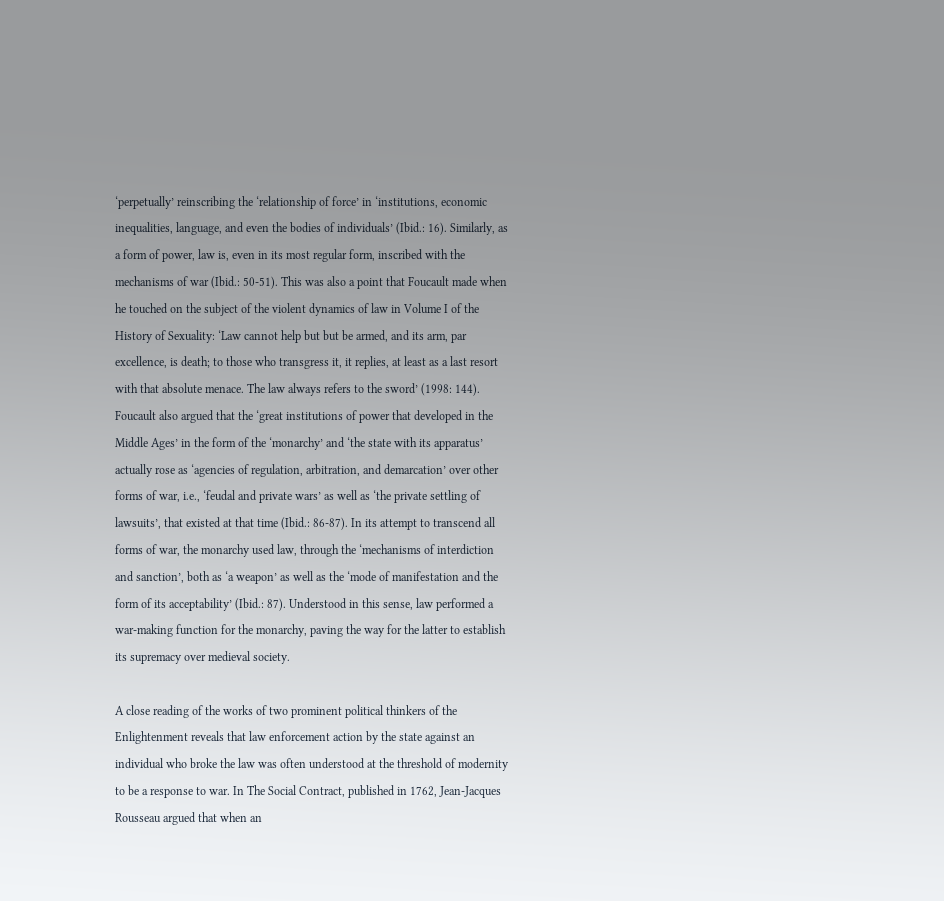‘perpetually’ reinscribing the ‘relationship of force’ in ‘institutions, economic inequalities, language, and even the bodies of individuals’ (Ibid.: 16). Similarly, as a form of power, law is, even in its most regular form, inscribed with the mechanisms of war (Ibid.: 50-51). This was also a point that Foucault made when he touched on the subject of the violent dynamics of law in Volume I of the History of Sexuality: ‘Law cannot help but but be armed, and its arm, par excellence, is death; to those who transgress it, it replies, at least as a last resort with that absolute menace. The law always refers to the sword’ (1998: 144). Foucault also argued that the ‘great institutions of power that developed in the Middle Ages’ in the form of the ‘monarchy’ and ‘the state with its apparatus’ actually rose as ‘agencies of regulation, arbitration, and demarcation’ over other forms of war, i.e., ‘feudal and private wars’ as well as ‘the private settling of lawsuits’, that existed at that time (Ibid.: 86-87). In its attempt to transcend all forms of war, the monarchy used law, through the ‘mechanisms of interdiction and sanction’, both as ‘a weapon’ as well as the ‘mode of manifestation and the form of its acceptability’ (Ibid.: 87). Understood in this sense, law performed a war-making function for the monarchy, paving the way for the latter to establish its supremacy over medieval society.

A close reading of the works of two prominent political thinkers of the Enlightenment reveals that law enforcement action by the state against an individual who broke the law was often understood at the threshold of modernity to be a response to war. In The Social Contract, published in 1762, Jean-Jacques Rousseau argued that when an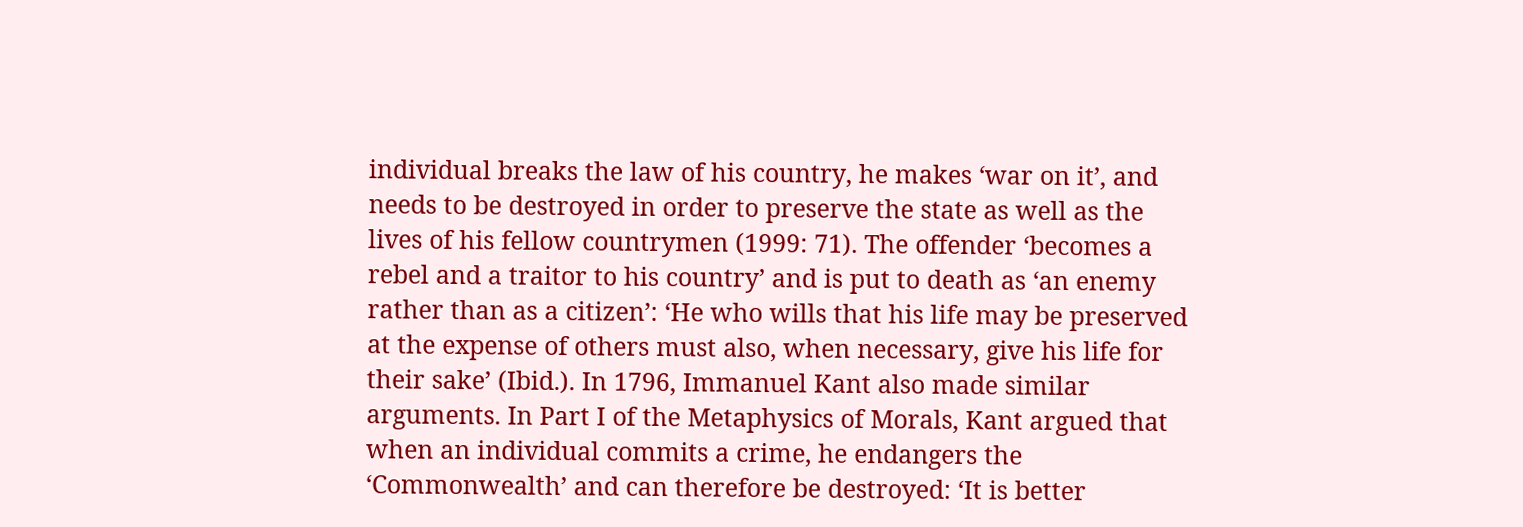individual breaks the law of his country, he makes ‘war on it’, and needs to be destroyed in order to preserve the state as well as the lives of his fellow countrymen (1999: 71). The offender ‘becomes a rebel and a traitor to his country’ and is put to death as ‘an enemy rather than as a citizen’: ‘He who wills that his life may be preserved at the expense of others must also, when necessary, give his life for their sake’ (Ibid.). In 1796, Immanuel Kant also made similar arguments. In Part I of the Metaphysics of Morals, Kant argued that when an individual commits a crime, he endangers the ‘Commonwealth’ and can therefore be destroyed: ‘It is better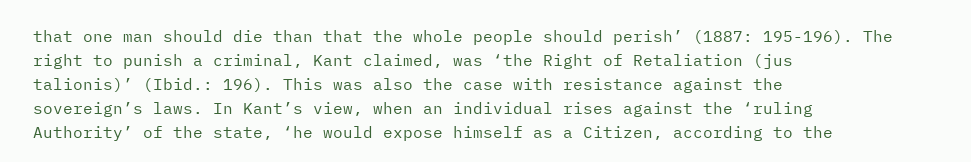that one man should die than that the whole people should perish’ (1887: 195-196). The right to punish a criminal, Kant claimed, was ‘the Right of Retaliation (jus talionis)’ (Ibid.: 196). This was also the case with resistance against the sovereign’s laws. In Kant’s view, when an individual rises against the ‘ruling Authority’ of the state, ‘he would expose himself as a Citizen, according to the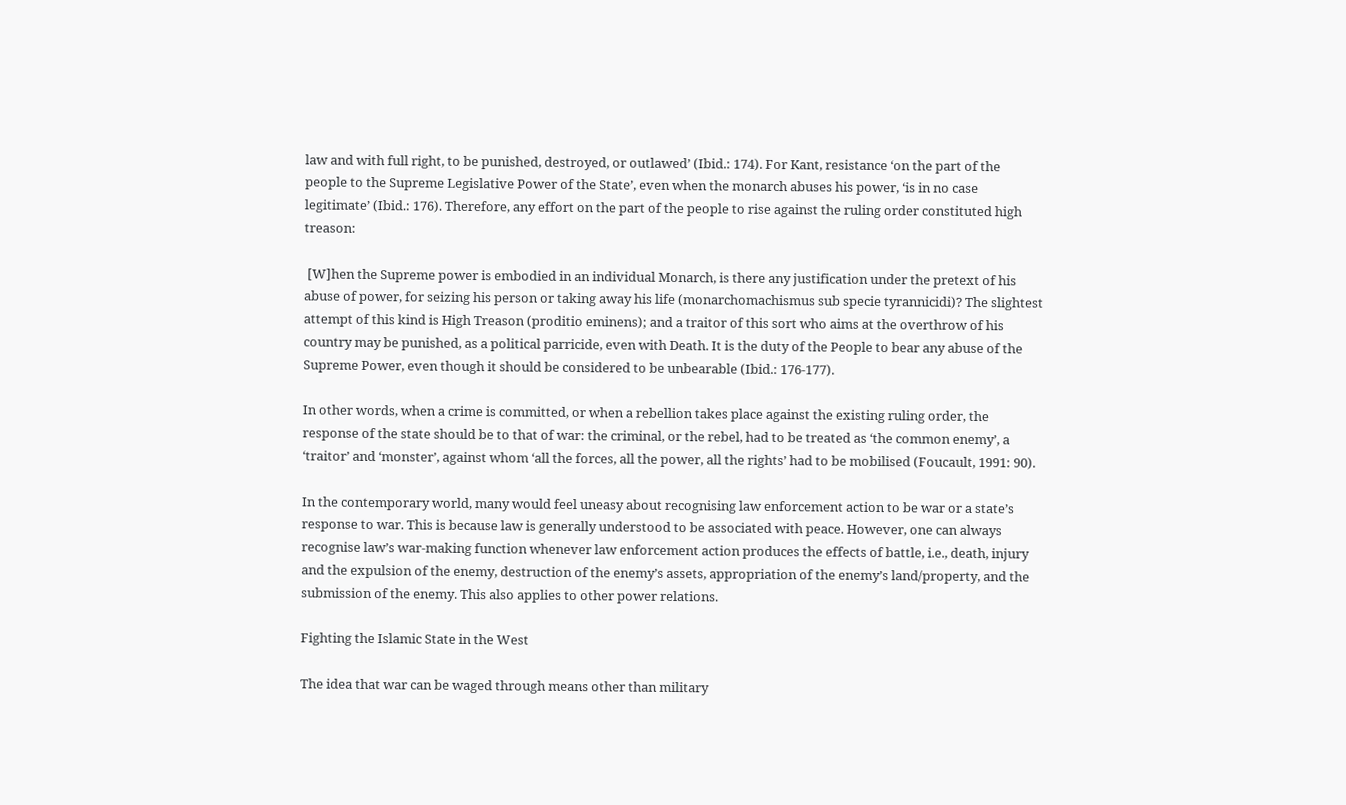law and with full right, to be punished, destroyed, or outlawed’ (Ibid.: 174). For Kant, resistance ‘on the part of the people to the Supreme Legislative Power of the State’, even when the monarch abuses his power, ‘is in no case legitimate’ (Ibid.: 176). Therefore, any effort on the part of the people to rise against the ruling order constituted high treason:

 [W]hen the Supreme power is embodied in an individual Monarch, is there any justification under the pretext of his abuse of power, for seizing his person or taking away his life (monarchomachismus sub specie tyrannicidi)? The slightest attempt of this kind is High Treason (proditio eminens); and a traitor of this sort who aims at the overthrow of his country may be punished, as a political parricide, even with Death. It is the duty of the People to bear any abuse of the Supreme Power, even though it should be considered to be unbearable (Ibid.: 176-177).

In other words, when a crime is committed, or when a rebellion takes place against the existing ruling order, the response of the state should be to that of war: the criminal, or the rebel, had to be treated as ‘the common enemy’, a ‘traitor’ and ‘monster’, against whom ‘all the forces, all the power, all the rights’ had to be mobilised (Foucault, 1991: 90).

In the contemporary world, many would feel uneasy about recognising law enforcement action to be war or a state’s response to war. This is because law is generally understood to be associated with peace. However, one can always recognise law’s war-making function whenever law enforcement action produces the effects of battle, i.e., death, injury and the expulsion of the enemy, destruction of the enemy’s assets, appropriation of the enemy’s land/property, and the submission of the enemy. This also applies to other power relations.

Fighting the Islamic State in the West

The idea that war can be waged through means other than military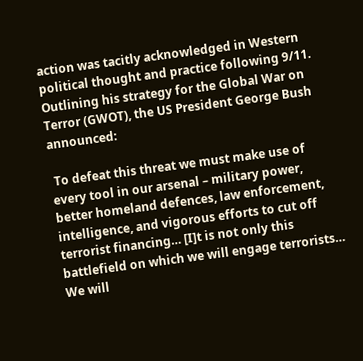action was tacitly acknowledged in Western political thought and practice following 9/11. Outlining his strategy for the Global War on Terror (GWOT), the US President George Bush announced:

 To defeat this threat we must make use of every tool in our arsenal – military power, better homeland defences, law enforcement, intelligence, and vigorous efforts to cut off terrorist financing… [I]t is not only this battlefield on which we will engage terrorists… We will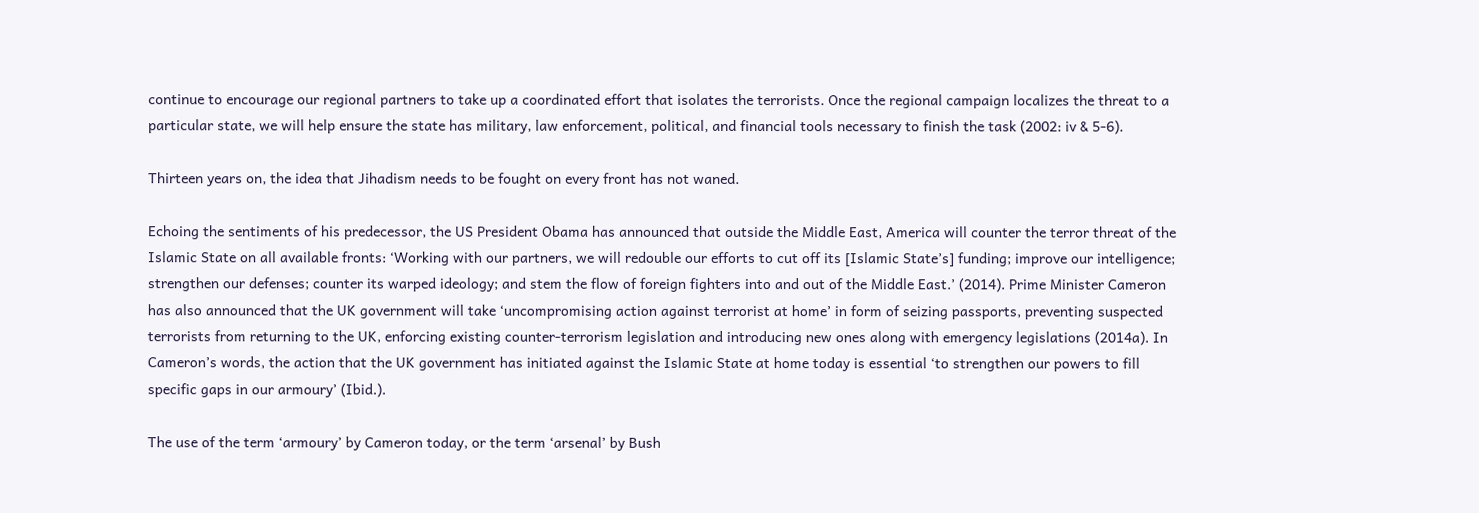continue to encourage our regional partners to take up a coordinated effort that isolates the terrorists. Once the regional campaign localizes the threat to a particular state, we will help ensure the state has military, law enforcement, political, and financial tools necessary to finish the task (2002: iv & 5-6).

Thirteen years on, the idea that Jihadism needs to be fought on every front has not waned.

Echoing the sentiments of his predecessor, the US President Obama has announced that outside the Middle East, America will counter the terror threat of the Islamic State on all available fronts: ‘Working with our partners, we will redouble our efforts to cut off its [Islamic State’s] funding; improve our intelligence; strengthen our defenses; counter its warped ideology; and stem the flow of foreign fighters into and out of the Middle East.’ (2014). Prime Minister Cameron has also announced that the UK government will take ‘uncompromising action against terrorist at home’ in form of seizing passports, preventing suspected terrorists from returning to the UK, enforcing existing counter-terrorism legislation and introducing new ones along with emergency legislations (2014a). In Cameron’s words, the action that the UK government has initiated against the Islamic State at home today is essential ‘to strengthen our powers to fill specific gaps in our armoury’ (Ibid.).

The use of the term ‘armoury’ by Cameron today, or the term ‘arsenal’ by Bush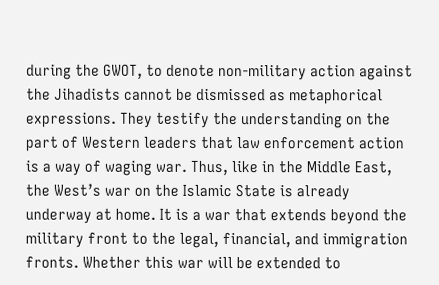during the GWOT, to denote non-military action against the Jihadists cannot be dismissed as metaphorical expressions. They testify the understanding on the part of Western leaders that law enforcement action is a way of waging war. Thus, like in the Middle East, the West’s war on the Islamic State is already underway at home. It is a war that extends beyond the military front to the legal, financial, and immigration fronts. Whether this war will be extended to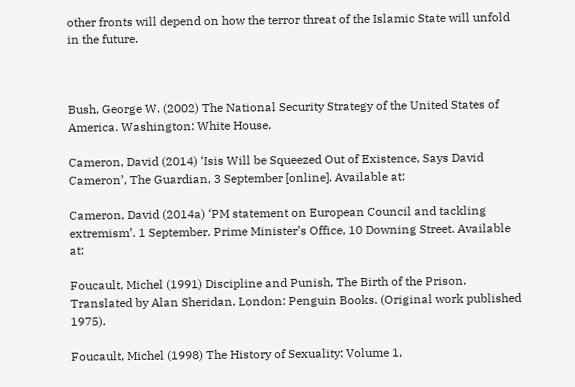other fronts will depend on how the terror threat of the Islamic State will unfold in the future.



Bush, George W. (2002) The National Security Strategy of the United States of America. Washington: White House.

Cameron, David (2014) ‘Isis Will be Squeezed Out of Existence, Says David Cameron’, The Guardian, 3 September [online]. Available at:

Cameron, David (2014a) ‘PM statement on European Council and tackling extremism’. 1 September. Prime Minister’s Office, 10 Downing Street. Available at:

Foucault, Michel (1991) Discipline and Punish, The Birth of the Prison. Translated by Alan Sheridan. London: Penguin Books. (Original work published 1975).

Foucault, Michel (1998) The History of Sexuality: Volume 1,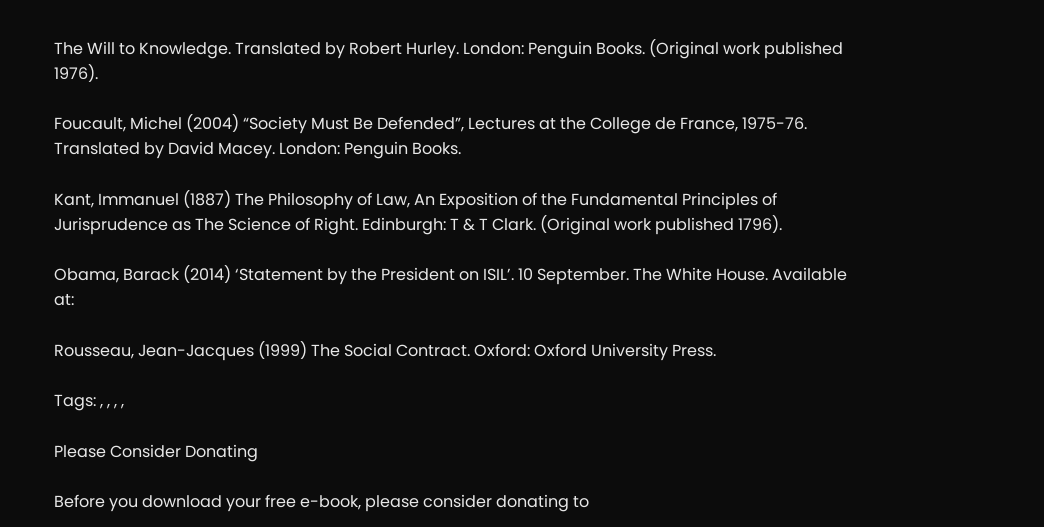The Will to Knowledge. Translated by Robert Hurley. London: Penguin Books. (Original work published 1976).

Foucault, Michel (2004) “Society Must Be Defended”, Lectures at the College de France, 1975-76. Translated by David Macey. London: Penguin Books.

Kant, Immanuel (1887) The Philosophy of Law, An Exposition of the Fundamental Principles of Jurisprudence as The Science of Right. Edinburgh: T & T Clark. (Original work published 1796).

Obama, Barack (2014) ‘Statement by the President on ISIL’. 10 September. The White House. Available at:

Rousseau, Jean-Jacques (1999) The Social Contract. Oxford: Oxford University Press.

Tags: , , , ,

Please Consider Donating

Before you download your free e-book, please consider donating to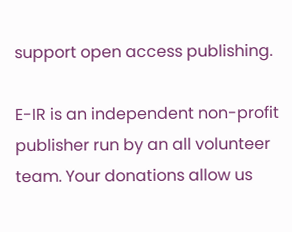support open access publishing.

E-IR is an independent non-profit publisher run by an all volunteer team. Your donations allow us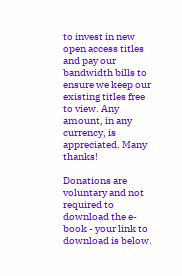to invest in new open access titles and pay our bandwidth bills to ensure we keep our existing titles free to view. Any amount, in any currency, is appreciated. Many thanks!

Donations are voluntary and not required to download the e-book - your link to download is below.